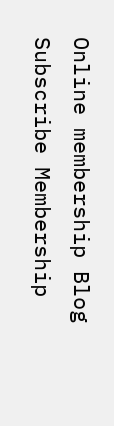Online membership Blog Subscribe Membership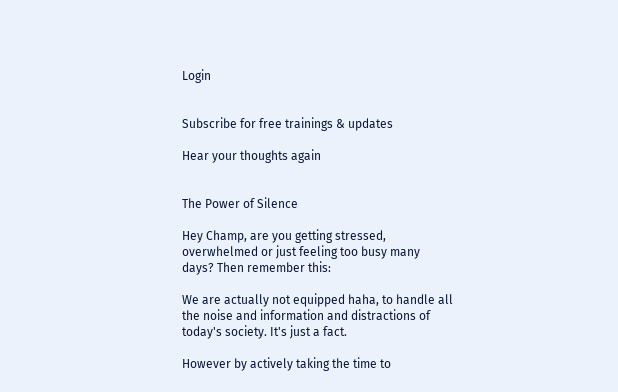Login


Subscribe for free trainings & updates

Hear your thoughts again


The Power of Silence

Hey Champ, are you getting stressed, overwhelmed or just feeling too busy many days? Then remember this:

We are actually not equipped haha, to handle all the noise and information and distractions of today's society. It's just a fact.

However by actively taking the time to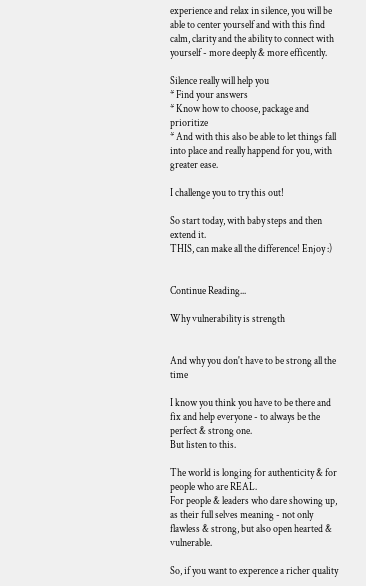experience and relax in silence, you will be able to center yourself and with this find calm, clarity and the ability to connect with yourself - more deeply & more efficently.

Silence really will help you
* Find your answers
* Know how to choose, package and prioritize
* And with this also be able to let things fall into place and really happend for you, with greater ease.

I challenge you to try this out!

So start today, with baby steps and then extend it.
THIS, can make all the difference! Enjoy :)


Continue Reading...

Why vulnerability is strength


And why you don't have to be strong all the time

I know you think you have to be there and fix and help everyone - to always be the perfect & strong one.
But listen to this.

The world is longing for authenticity & for people who are REAL.
For people & leaders who dare showing up, as their full selves meaning - not only flawless & strong, but also open hearted & vulnerable.

So, if you want to experence a richer quality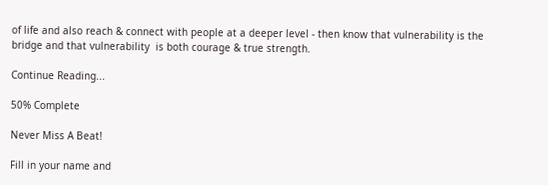of life and also reach & connect with people at a deeper level - then know that vulnerability is the bridge and that vulnerability  is both courage & true strength.

Continue Reading...

50% Complete

Never Miss A Beat!

Fill in your name and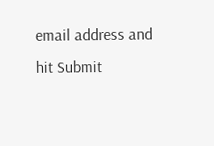email address and hit Submit